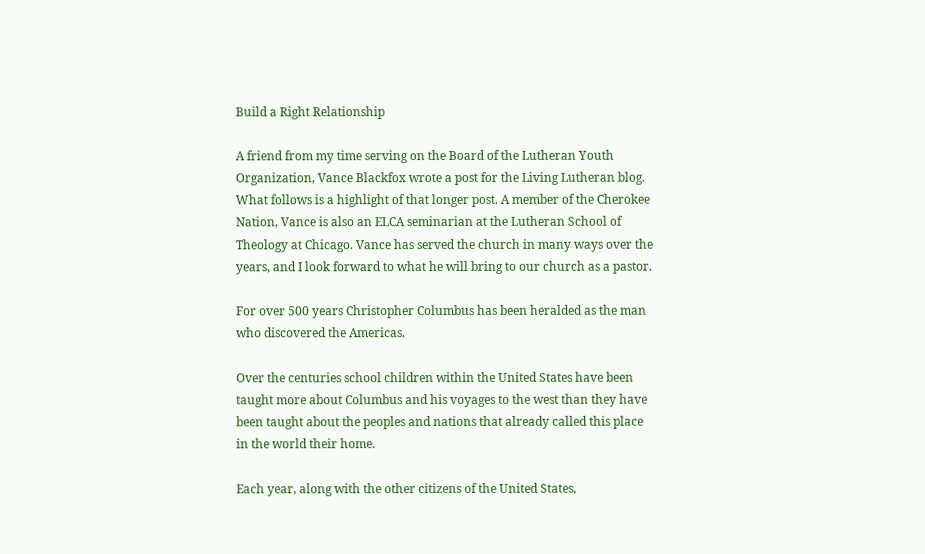Build a Right Relationship

A friend from my time serving on the Board of the Lutheran Youth Organization, Vance Blackfox wrote a post for the Living Lutheran blog. What follows is a highlight of that longer post. A member of the Cherokee Nation, Vance is also an ELCA seminarian at the Lutheran School of Theology at Chicago. Vance has served the church in many ways over the years, and I look forward to what he will bring to our church as a pastor.

For over 500 years Christopher Columbus has been heralded as the man who discovered the Americas.

Over the centuries school children within the United States have been taught more about Columbus and his voyages to the west than they have been taught about the peoples and nations that already called this place in the world their home.

Each year, along with the other citizens of the United States,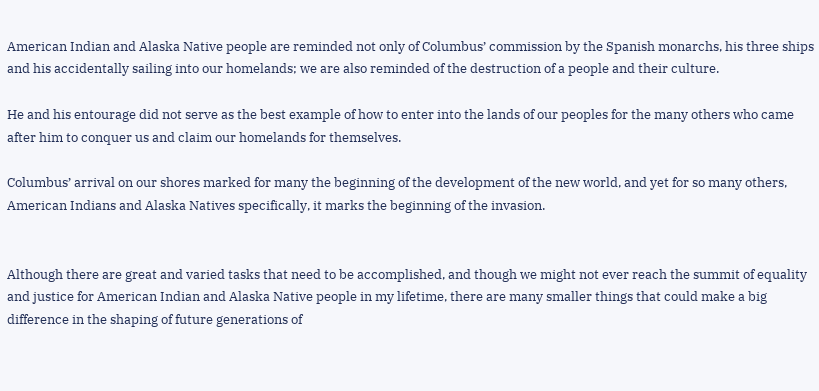American Indian and Alaska Native people are reminded not only of Columbus’ commission by the Spanish monarchs, his three ships and his accidentally sailing into our homelands; we are also reminded of the destruction of a people and their culture.

He and his entourage did not serve as the best example of how to enter into the lands of our peoples for the many others who came after him to conquer us and claim our homelands for themselves.

Columbus’ arrival on our shores marked for many the beginning of the development of the new world, and yet for so many others, American Indians and Alaska Natives specifically, it marks the beginning of the invasion.


Although there are great and varied tasks that need to be accomplished, and though we might not ever reach the summit of equality and justice for American Indian and Alaska Native people in my lifetime, there are many smaller things that could make a big difference in the shaping of future generations of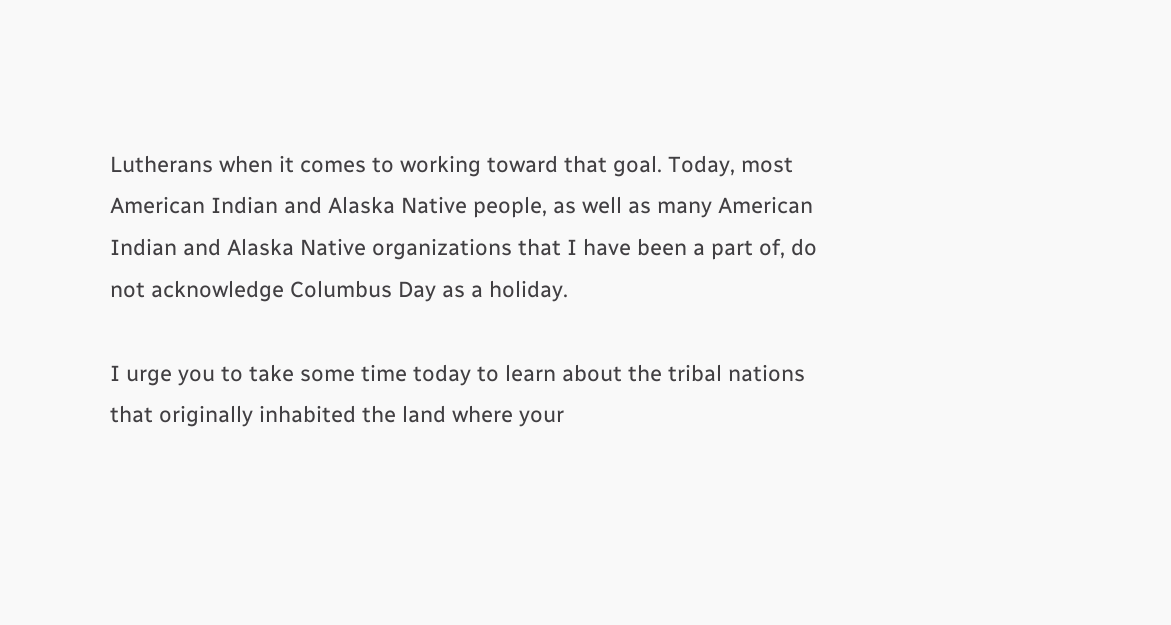Lutherans when it comes to working toward that goal. Today, most American Indian and Alaska Native people, as well as many American Indian and Alaska Native organizations that I have been a part of, do not acknowledge Columbus Day as a holiday.

I urge you to take some time today to learn about the tribal nations that originally inhabited the land where your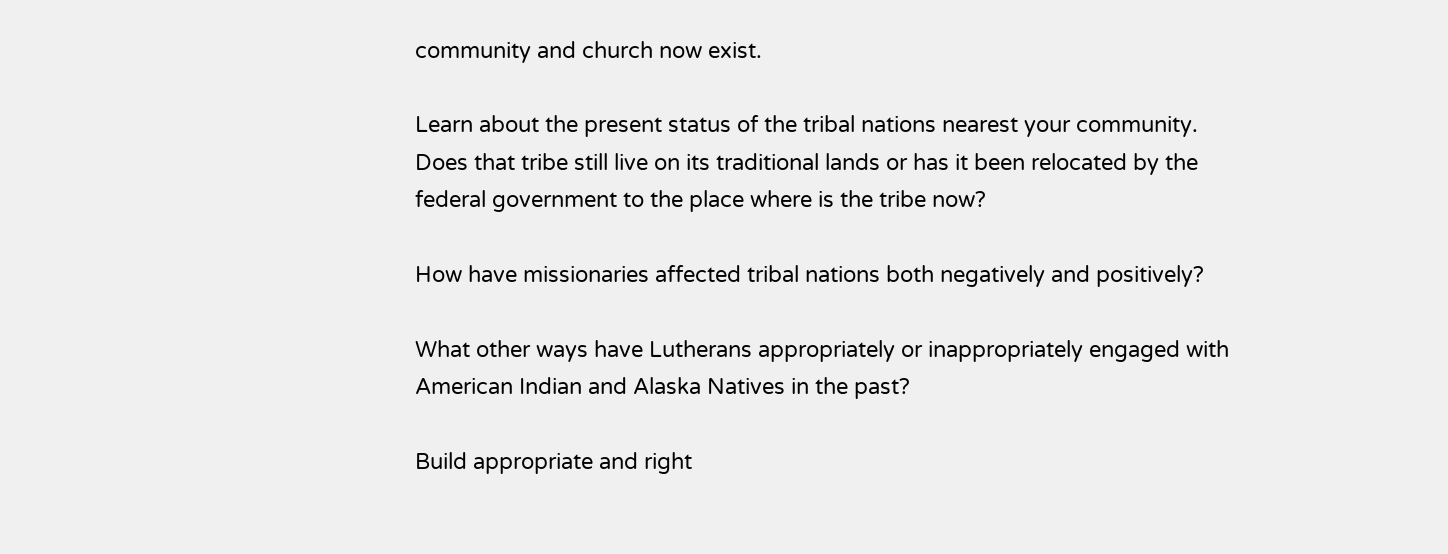community and church now exist.

Learn about the present status of the tribal nations nearest your community. Does that tribe still live on its traditional lands or has it been relocated by the federal government to the place where is the tribe now?

How have missionaries affected tribal nations both negatively and positively?

What other ways have Lutherans appropriately or inappropriately engaged with American Indian and Alaska Natives in the past?

Build appropriate and right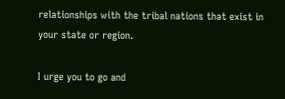relationships with the tribal nations that exist in your state or region.

I urge you to go and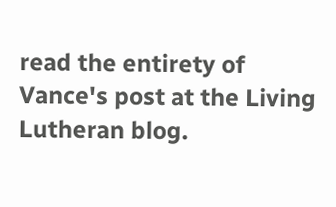read the entirety of Vance's post at the Living Lutheran blog.